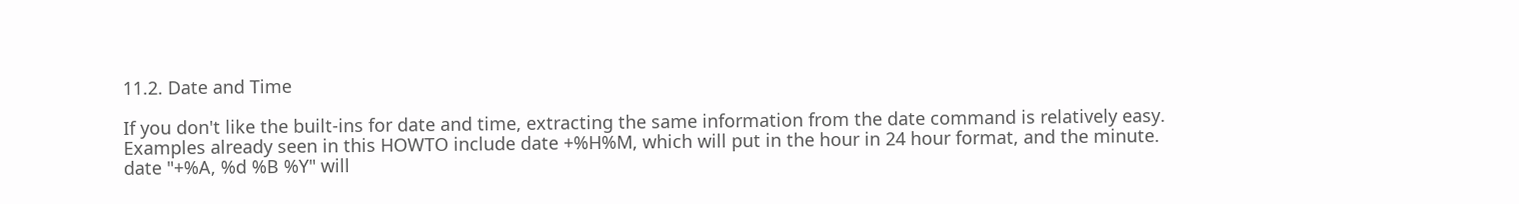11.2. Date and Time

If you don't like the built-ins for date and time, extracting the same information from the date command is relatively easy. Examples already seen in this HOWTO include date +%H%M, which will put in the hour in 24 hour format, and the minute. date "+%A, %d %B %Y" will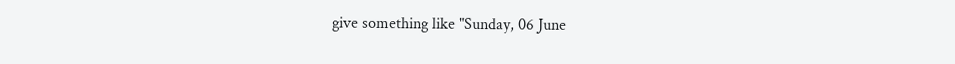give something like "Sunday, 06 June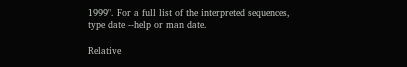1999". For a full list of the interpreted sequences, type date --help or man date.

Relative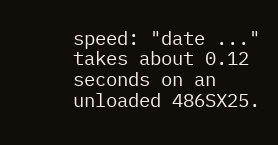speed: "date ..." takes about 0.12 seconds on an unloaded 486SX25.